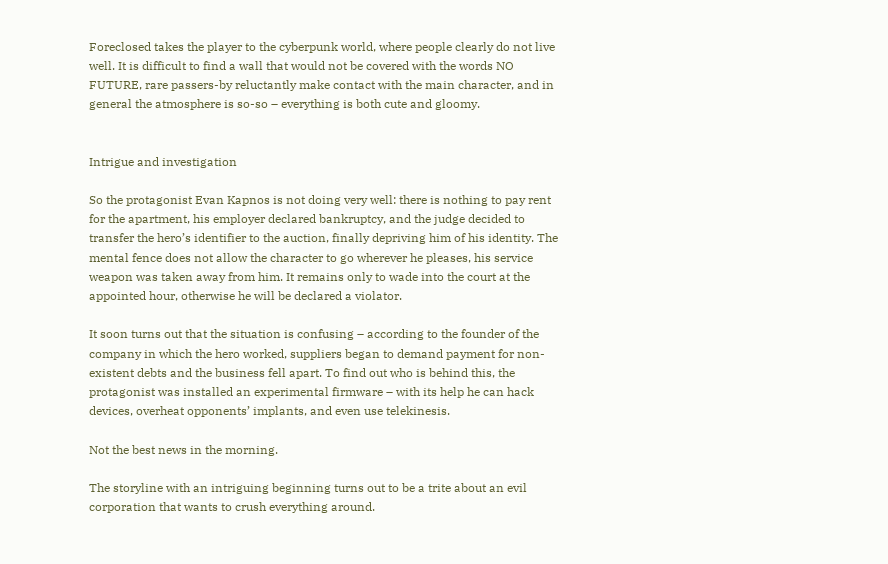Foreclosed takes the player to the cyberpunk world, where people clearly do not live well. It is difficult to find a wall that would not be covered with the words NO FUTURE, rare passers-by reluctantly make contact with the main character, and in general the atmosphere is so-so – everything is both cute and gloomy.


Intrigue and investigation

So the protagonist Evan Kapnos is not doing very well: there is nothing to pay rent for the apartment, his employer declared bankruptcy, and the judge decided to transfer the hero’s identifier to the auction, finally depriving him of his identity. The mental fence does not allow the character to go wherever he pleases, his service weapon was taken away from him. It remains only to wade into the court at the appointed hour, otherwise he will be declared a violator.

It soon turns out that the situation is confusing – according to the founder of the company in which the hero worked, suppliers began to demand payment for non-existent debts and the business fell apart. To find out who is behind this, the protagonist was installed an experimental firmware – with its help he can hack devices, overheat opponents’ implants, and even use telekinesis.

Not the best news in the morning.

The storyline with an intriguing beginning turns out to be a trite about an evil corporation that wants to crush everything around.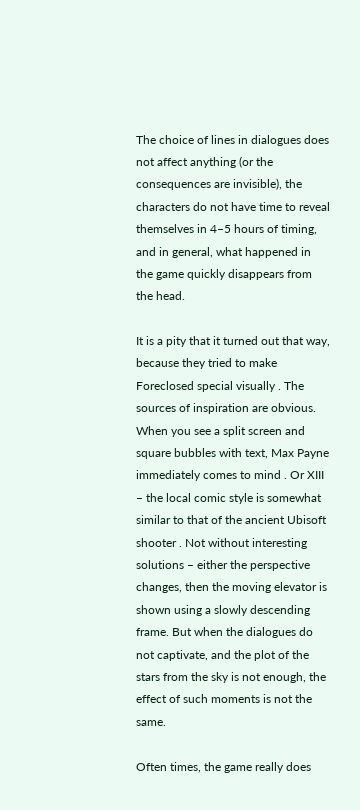The choice of lines in dialogues does not affect anything (or the consequences are invisible), the characters do not have time to reveal themselves in 4–5 hours of timing, and in general, what happened in the game quickly disappears from the head.

It is a pity that it turned out that way, because they tried to make Foreclosed special visually . The sources of inspiration are obvious. When you see a split screen and square bubbles with text, Max Payne immediately comes to mind . Or XIII – the local comic style is somewhat similar to that of the ancient Ubisoft shooter . Not without interesting solutions – either the perspective changes, then the moving elevator is shown using a slowly descending frame. But when the dialogues do not captivate, and the plot of the stars from the sky is not enough, the effect of such moments is not the same.

Often times, the game really does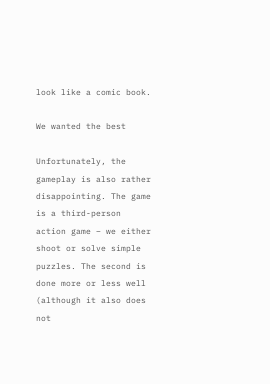look like a comic book.

We wanted the best

Unfortunately, the gameplay is also rather disappointing. The game is a third-person action game – we either shoot or solve simple puzzles. The second is done more or less well (although it also does not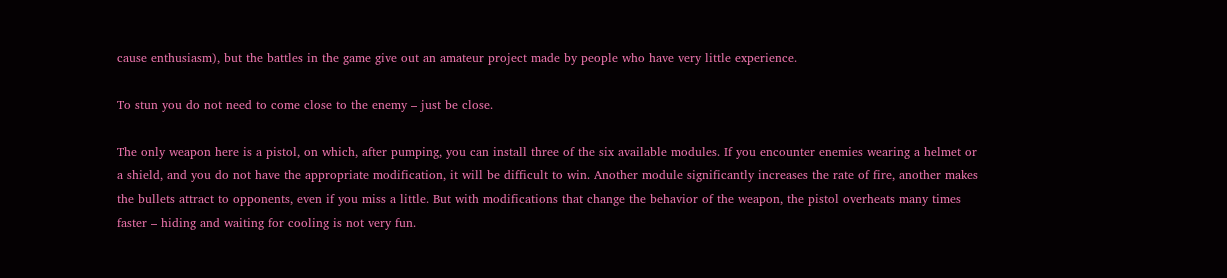cause enthusiasm), but the battles in the game give out an amateur project made by people who have very little experience.

To stun you do not need to come close to the enemy – just be close.

The only weapon here is a pistol, on which, after pumping, you can install three of the six available modules. If you encounter enemies wearing a helmet or a shield, and you do not have the appropriate modification, it will be difficult to win. Another module significantly increases the rate of fire, another makes the bullets attract to opponents, even if you miss a little. But with modifications that change the behavior of the weapon, the pistol overheats many times faster – hiding and waiting for cooling is not very fun.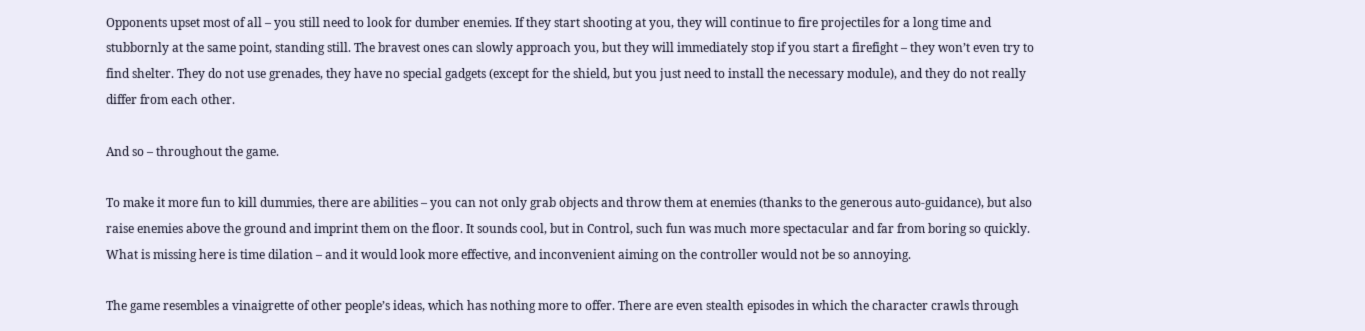Opponents upset most of all – you still need to look for dumber enemies. If they start shooting at you, they will continue to fire projectiles for a long time and stubbornly at the same point, standing still. The bravest ones can slowly approach you, but they will immediately stop if you start a firefight – they won’t even try to find shelter. They do not use grenades, they have no special gadgets (except for the shield, but you just need to install the necessary module), and they do not really differ from each other.

And so – throughout the game.

To make it more fun to kill dummies, there are abilities – you can not only grab objects and throw them at enemies (thanks to the generous auto-guidance), but also raise enemies above the ground and imprint them on the floor. It sounds cool, but in Control, such fun was much more spectacular and far from boring so quickly. What is missing here is time dilation – and it would look more effective, and inconvenient aiming on the controller would not be so annoying.

The game resembles a vinaigrette of other people’s ideas, which has nothing more to offer. There are even stealth episodes in which the character crawls through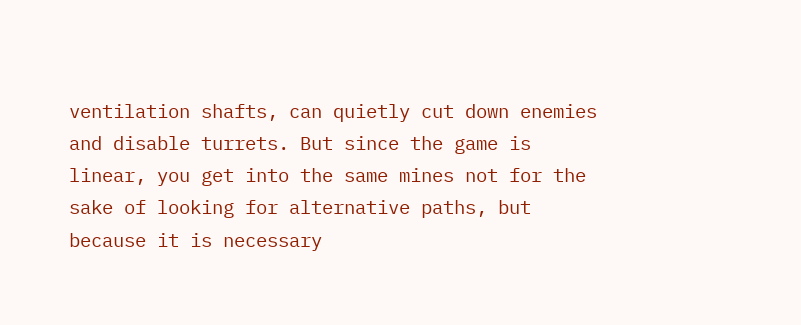ventilation shafts, can quietly cut down enemies and disable turrets. But since the game is linear, you get into the same mines not for the sake of looking for alternative paths, but because it is necessary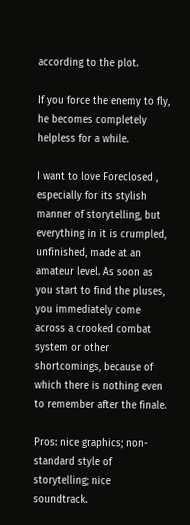according to the plot.

If you force the enemy to fly, he becomes completely helpless for a while.

I want to love Foreclosed , especially for its stylish manner of storytelling, but everything in it is crumpled, unfinished, made at an amateur level. As soon as you start to find the pluses, you immediately come across a crooked combat system or other shortcomings, because of which there is nothing even to remember after the finale.

Pros: nice graphics; non-standard style of storytelling; nice soundtrack.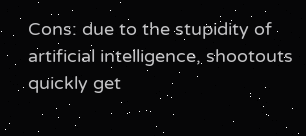Cons: due to the stupidity of artificial intelligence, shootouts quickly get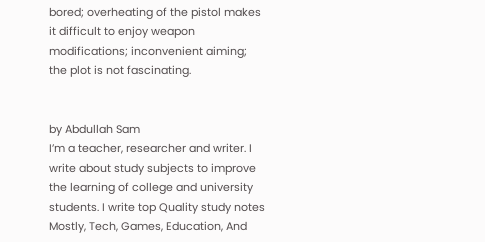bored; overheating of the pistol makes it difficult to enjoy weapon modifications; inconvenient aiming; the plot is not fascinating.


by Abdullah Sam
I’m a teacher, researcher and writer. I write about study subjects to improve the learning of college and university students. I write top Quality study notes Mostly, Tech, Games, Education, And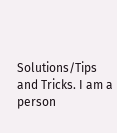Solutions/Tips and Tricks. I am a person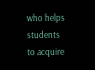who helps students to acquire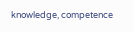knowledge, competence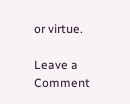or virtue.

Leave a Comment